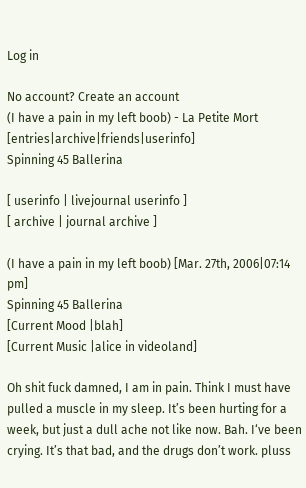Log in

No account? Create an account
(I have a pain in my left boob) - La Petite Mort [entries|archive|friends|userinfo]
Spinning 45 Ballerina

[ userinfo | livejournal userinfo ]
[ archive | journal archive ]

(I have a pain in my left boob) [Mar. 27th, 2006|07:14 pm]
Spinning 45 Ballerina
[Current Mood |blah]
[Current Music |alice in videoland]

Oh shit fuck damned, I am in pain. Think I must have pulled a muscle in my sleep. It’s been hurting for a week, but just a dull ache not like now. Bah. I‘ve been crying. It’s that bad, and the drugs don’t work. pluss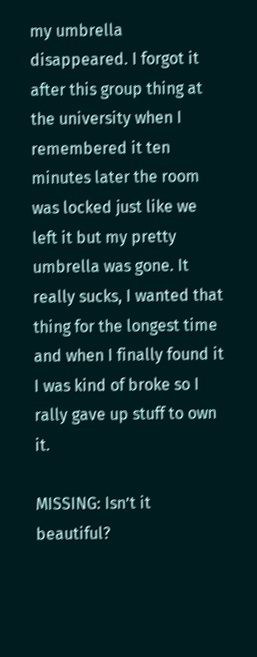my umbrella disappeared. I forgot it after this group thing at the university when I remembered it ten minutes later the room was locked just like we left it but my pretty umbrella was gone. It really sucks, I wanted that thing for the longest time and when I finally found it I was kind of broke so I rally gave up stuff to own it.

MISSING: Isn’t it beautiful?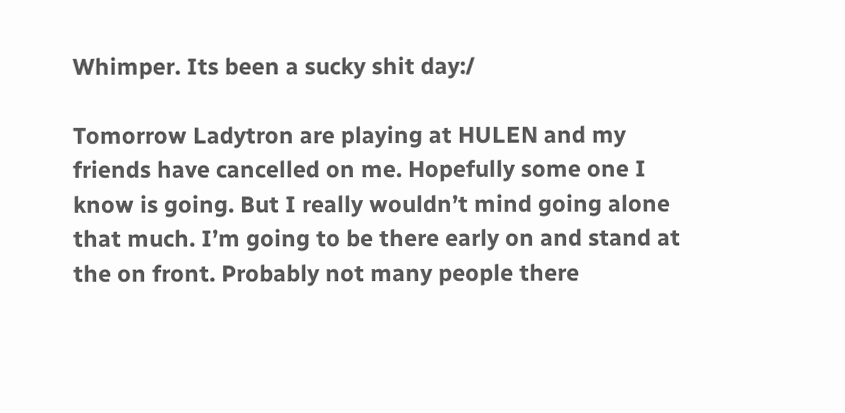Whimper. Its been a sucky shit day:/

Tomorrow Ladytron are playing at HULEN and my friends have cancelled on me. Hopefully some one I know is going. But I really wouldn’t mind going alone that much. I’m going to be there early on and stand at the on front. Probably not many people there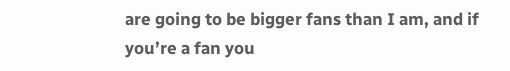are going to be bigger fans than I am, and if you’re a fan you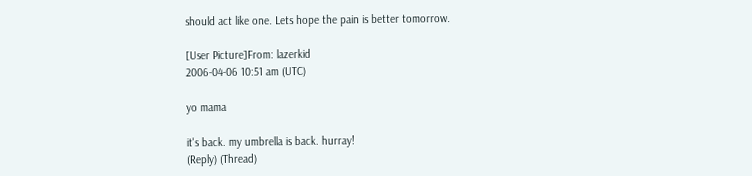should act like one. Lets hope the pain is better tomorrow.

[User Picture]From: lazerkid
2006-04-06 10:51 am (UTC)

yo mama

it's back. my umbrella is back. hurray!
(Reply) (Thread)